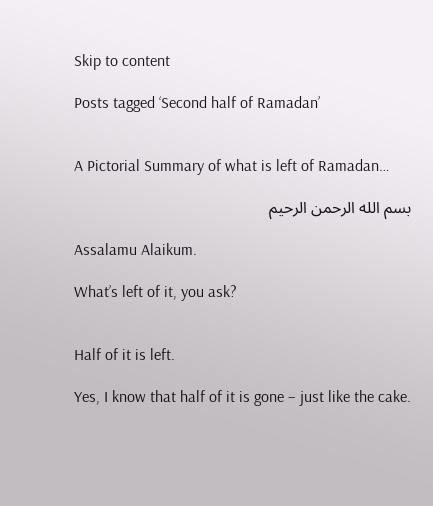Skip to content

Posts tagged ‘Second half of Ramadan’


A Pictorial Summary of what is left of Ramadan…

بسم الله الرحمن الرحيم

Assalamu Alaikum.

What’s left of it, you ask?


Half of it is left.

Yes, I know that half of it is gone – just like the cake.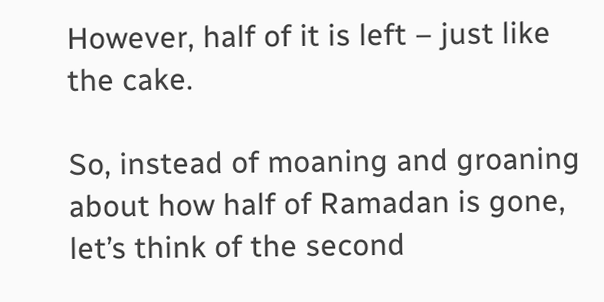However, half of it is left – just like the cake.

So, instead of moaning and groaning about how half of Ramadan is gone, let’s think of the second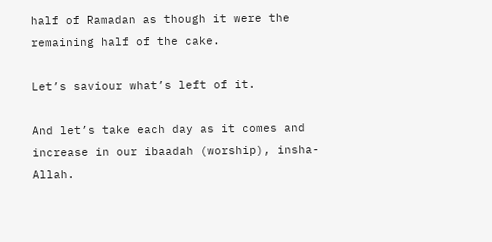half of Ramadan as though it were the remaining half of the cake.

Let’s saviour what’s left of it.

And let’s take each day as it comes and increase in our ibaadah (worship), insha-Allah.